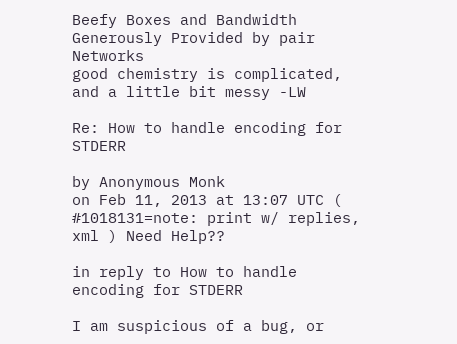Beefy Boxes and Bandwidth Generously Provided by pair Networks
good chemistry is complicated,
and a little bit messy -LW

Re: How to handle encoding for STDERR

by Anonymous Monk
on Feb 11, 2013 at 13:07 UTC ( #1018131=note: print w/ replies, xml ) Need Help??

in reply to How to handle encoding for STDERR

I am suspicious of a bug, or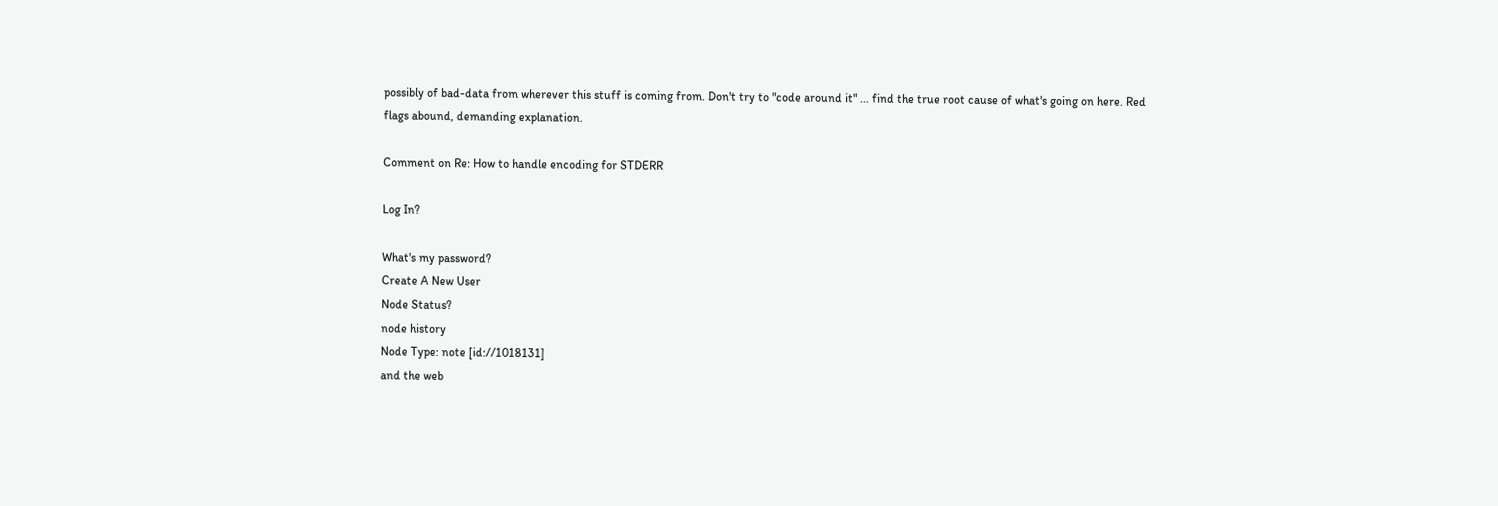possibly of bad-data from wherever this stuff is coming from. Don't try to "code around it" ... find the true root cause of what's going on here. Red flags abound, demanding explanation.

Comment on Re: How to handle encoding for STDERR

Log In?

What's my password?
Create A New User
Node Status?
node history
Node Type: note [id://1018131]
and the web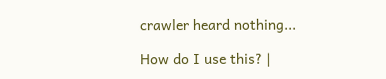crawler heard nothing...

How do I use this? |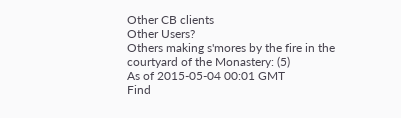Other CB clients
Other Users?
Others making s'mores by the fire in the courtyard of the Monastery: (5)
As of 2015-05-04 00:01 GMT
Find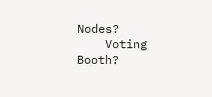Nodes?
    Voting Booth?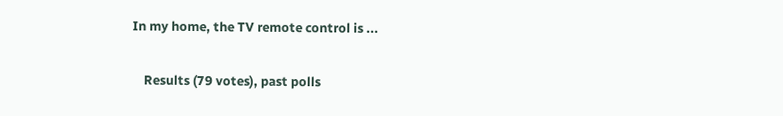In my home, the TV remote control is ...

    Results (79 votes), past polls